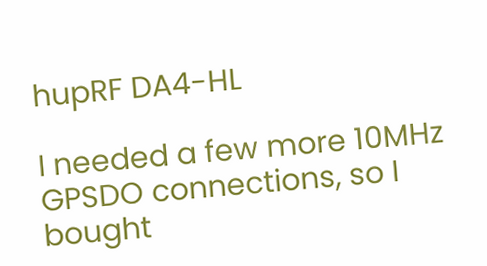hupRF DA4-HL

I needed a few more 10MHz GPSDO connections, so I bought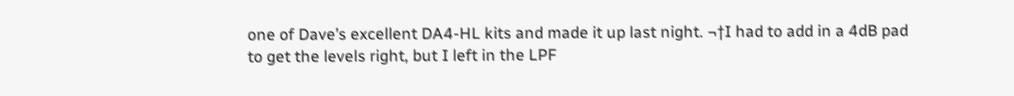one of Dave’s excellent DA4-HL kits and made it up last night. ¬†I had to add in a 4dB pad to get the levels right, but I left in the LPF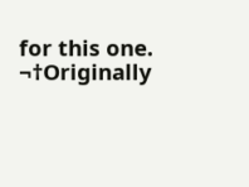for this one. ¬†Originally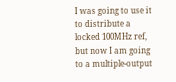I was going to use it to distribute a locked 100MHz ref, but now I am going to a multiple-output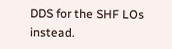DDS for the SHF LOs instead.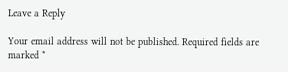Leave a Reply

Your email address will not be published. Required fields are marked *